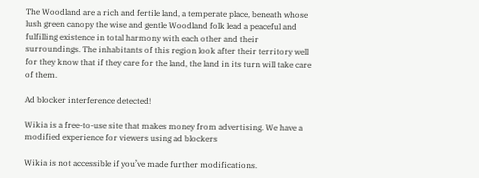The Woodland are a rich and fertile land, a temperate place, beneath whose lush green canopy the wise and gentle Woodland folk lead a peaceful and fulfilling existence in total harmony with each other and their surroundings. The inhabitants of this region look after their territory well for they know that if they care for the land, the land in its turn will take care of them.

Ad blocker interference detected!

Wikia is a free-to-use site that makes money from advertising. We have a modified experience for viewers using ad blockers

Wikia is not accessible if you’ve made further modifications.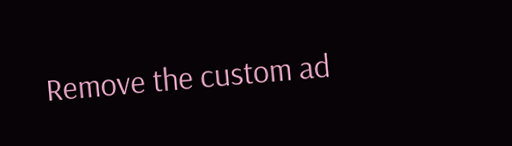Remove the custom ad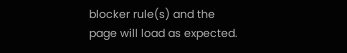blocker rule(s) and the page will load as expected.